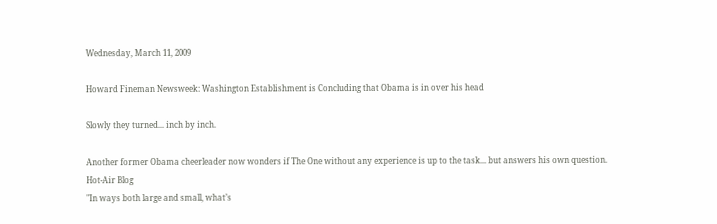Wednesday, March 11, 2009

Howard Fineman Newsweek: Washington Establishment is Concluding that Obama is in over his head

Slowly they turned... inch by inch.

Another former Obama cheerleader now wonders if The One without any experience is up to the task... but answers his own question.
Hot-Air Blog
"In ways both large and small, what’s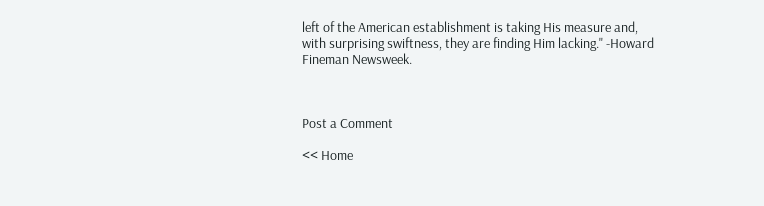left of the American establishment is taking His measure and, with surprising swiftness, they are finding Him lacking." -Howard Fineman Newsweek.



Post a Comment

<< Home